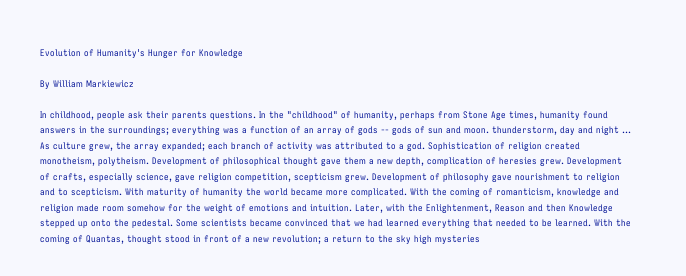Evolution of Humanity's Hunger for Knowledge

By William Markiewicz

In childhood, people ask their parents questions. In the "childhood" of humanity, perhaps from Stone Age times, humanity found answers in the surroundings; everything was a function of an array of gods -- gods of sun and moon. thunderstorm, day and night ... As culture grew, the array expanded; each branch of activity was attributed to a god. Sophistication of religion created monotheism, polytheism. Development of philosophical thought gave them a new depth, complication of heresies grew. Development of crafts, especially science, gave religion competition, scepticism grew. Development of philosophy gave nourishment to religion and to scepticism. With maturity of humanity the world became more complicated. With the coming of romanticism, knowledge and religion made room somehow for the weight of emotions and intuition. Later, with the Enlightenment, Reason and then Knowledge stepped up onto the pedestal. Some scientists became convinced that we had learned everything that needed to be learned. With the coming of Quantas, thought stood in front of a new revolution; a return to the sky high mysteries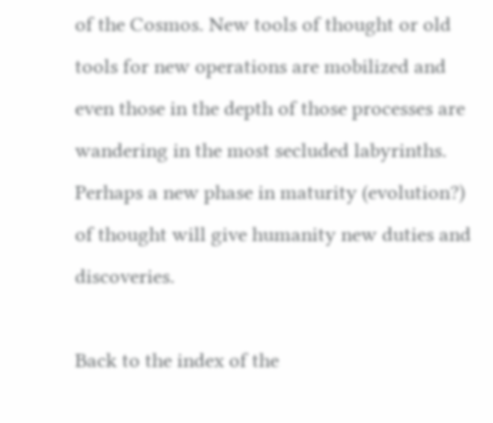of the Cosmos. New tools of thought or old tools for new operations are mobilized and even those in the depth of those processes are wandering in the most secluded labyrinths. Perhaps a new phase in maturity (evolution?) of thought will give humanity new duties and discoveries.

Back to the index of the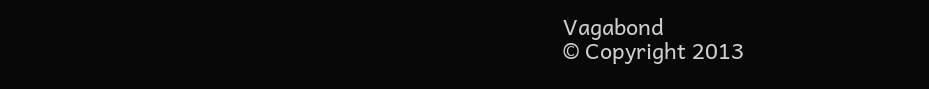Vagabond
© Copyright 2013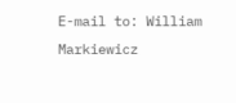E-mail to: William Markiewicz